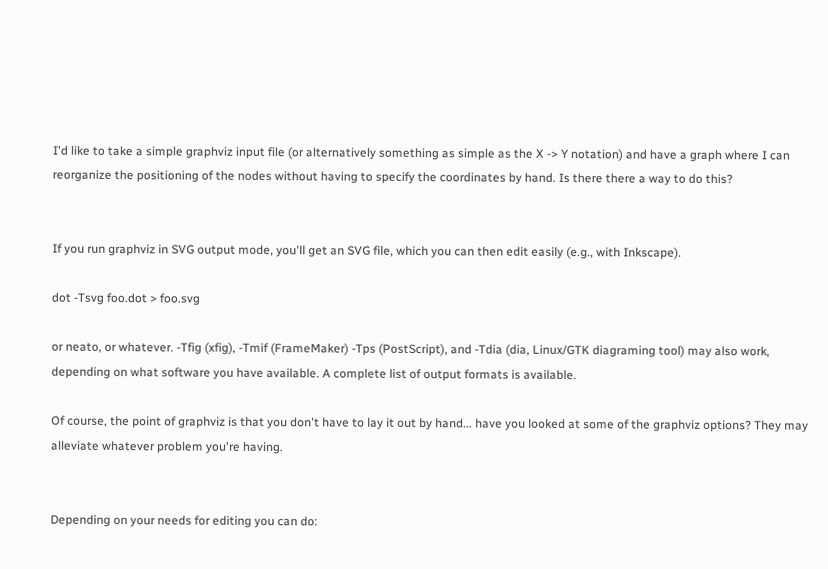I'd like to take a simple graphviz input file (or alternatively something as simple as the X -> Y notation) and have a graph where I can reorganize the positioning of the nodes without having to specify the coordinates by hand. Is there there a way to do this?


If you run graphviz in SVG output mode, you'll get an SVG file, which you can then edit easily (e.g., with Inkscape).

dot -Tsvg foo.dot > foo.svg

or neato, or whatever. -Tfig (xfig), -Tmif (FrameMaker) -Tps (PostScript), and -Tdia (dia, Linux/GTK diagraming tool) may also work, depending on what software you have available. A complete list of output formats is available.

Of course, the point of graphviz is that you don't have to lay it out by hand... have you looked at some of the graphviz options? They may alleviate whatever problem you're having.


Depending on your needs for editing you can do: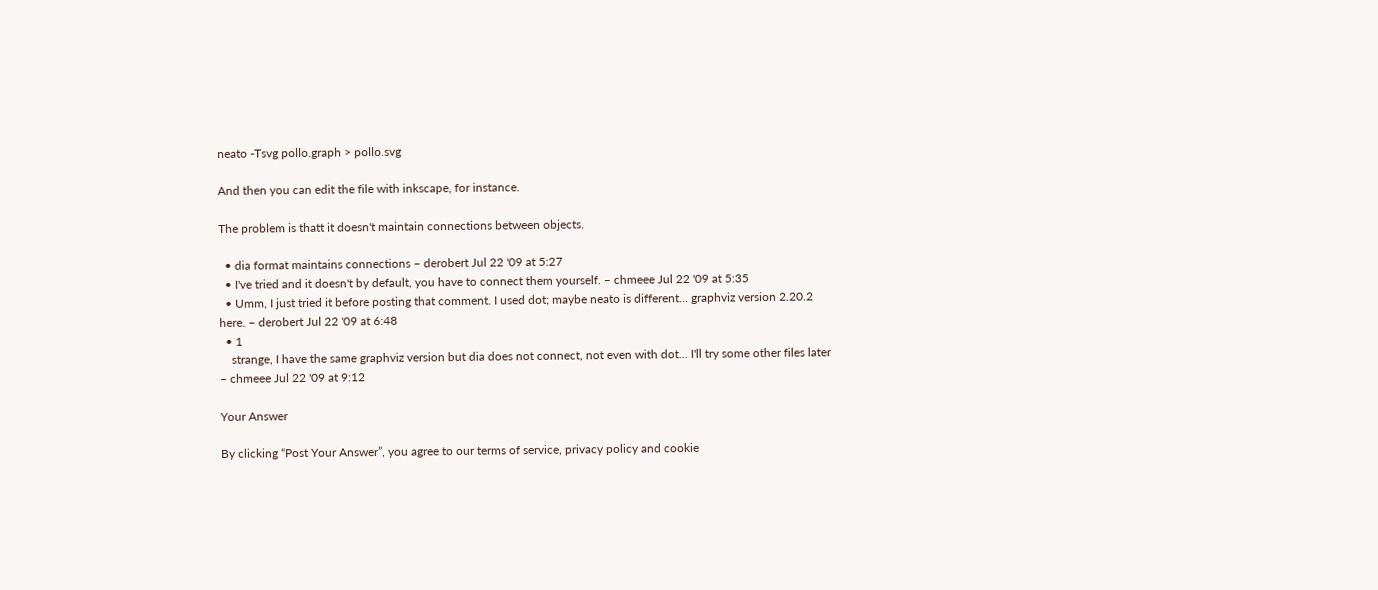neato -Tsvg pollo.graph > pollo.svg

And then you can edit the file with inkscape, for instance.

The problem is thatt it doesn't maintain connections between objects.

  • dia format maintains connections – derobert Jul 22 '09 at 5:27
  • I've tried and it doesn't by default, you have to connect them yourself. – chmeee Jul 22 '09 at 5:35
  • Umm, I just tried it before posting that comment. I used dot; maybe neato is different... graphviz version 2.20.2 here. – derobert Jul 22 '09 at 6:48
  • 1
    strange, I have the same graphviz version but dia does not connect, not even with dot... I'll try some other files later – chmeee Jul 22 '09 at 9:12

Your Answer

By clicking “Post Your Answer”, you agree to our terms of service, privacy policy and cookie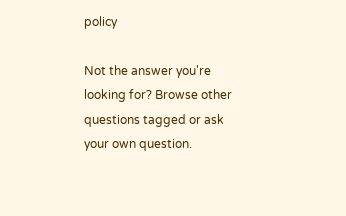policy

Not the answer you're looking for? Browse other questions tagged or ask your own question.